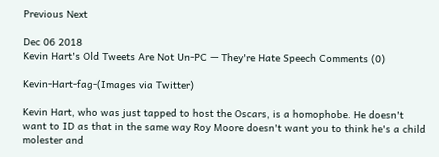Previous Next

Dec 06 2018
Kevin Hart's Old Tweets Are Not Un-PC — They're Hate Speech Comments (0)

Kevin-Hart-fag-(Images via Twitter)

Kevin Hart, who was just tapped to host the Oscars, is a homophobe. He doesn't want to ID as that in the same way Roy Moore doesn't want you to think he's a child molester and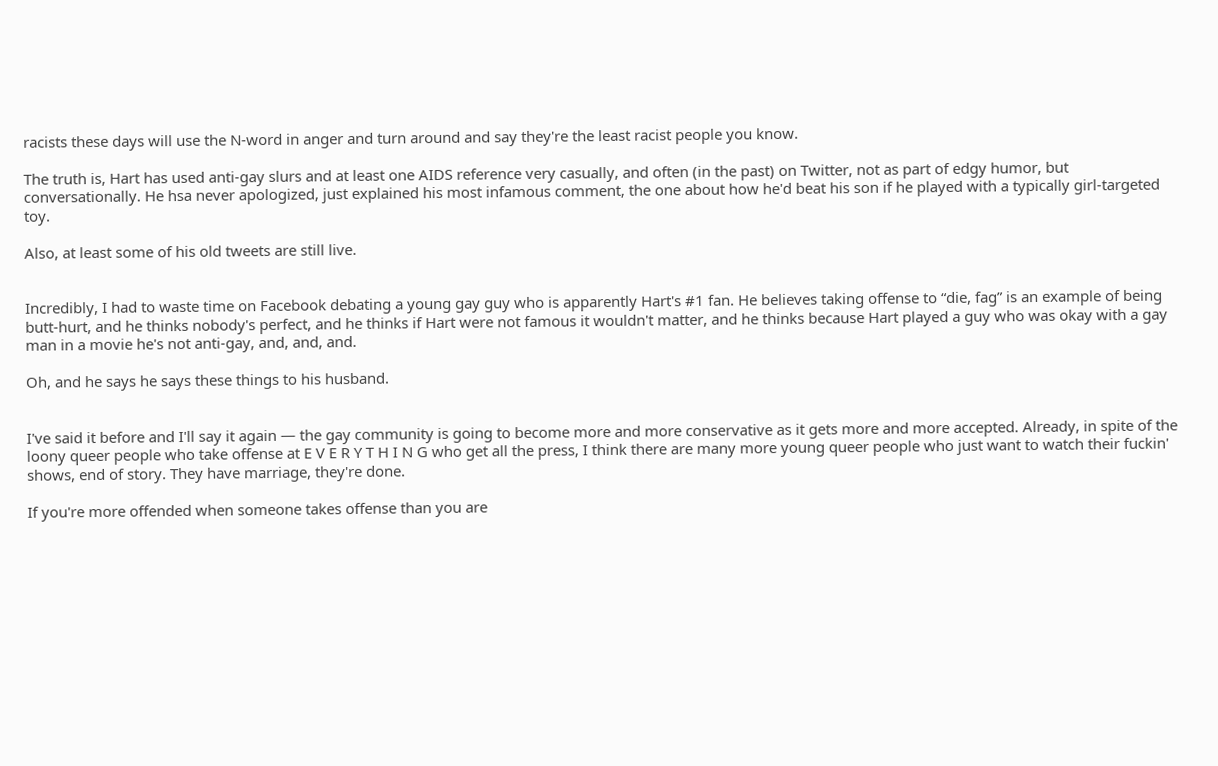racists these days will use the N-word in anger and turn around and say they're the least racist people you know.

The truth is, Hart has used anti-gay slurs and at least one AIDS reference very casually, and often (in the past) on Twitter, not as part of edgy humor, but conversationally. He hsa never apologized, just explained his most infamous comment, the one about how he'd beat his son if he played with a typically girl-targeted toy.

Also, at least some of his old tweets are still live.


Incredibly, I had to waste time on Facebook debating a young gay guy who is apparently Hart's #1 fan. He believes taking offense to “die, fag” is an example of being butt-hurt, and he thinks nobody's perfect, and he thinks if Hart were not famous it wouldn't matter, and he thinks because Hart played a guy who was okay with a gay man in a movie he's not anti-gay, and, and, and.

Oh, and he says he says these things to his husband.


I've said it before and I'll say it again — the gay community is going to become more and more conservative as it gets more and more accepted. Already, in spite of the loony queer people who take offense at E V E R Y T H I N G who get all the press, I think there are many more young queer people who just want to watch their fuckin' shows, end of story. They have marriage, they're done.

If you're more offended when someone takes offense than you are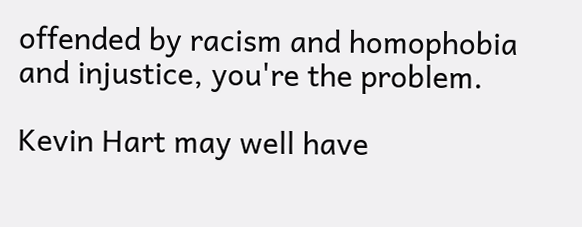offended by racism and homophobia and injustice, you're the problem.

Kevin Hart may well have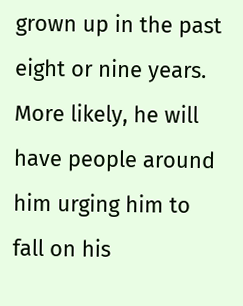grown up in the past eight or nine years. More likely, he will have people around him urging him to fall on his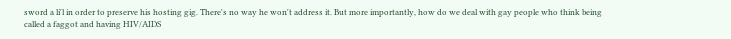sword a li'l in order to preserve his hosting gig. There's no way he won't address it. But more importantly, how do we deal with gay people who think being called a faggot and having HIV/AIDS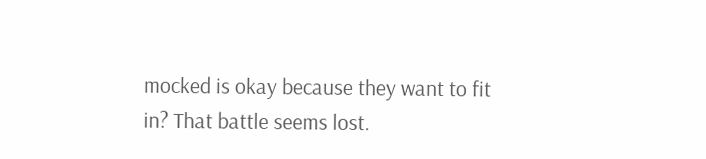mocked is okay because they want to fit in? That battle seems lost.